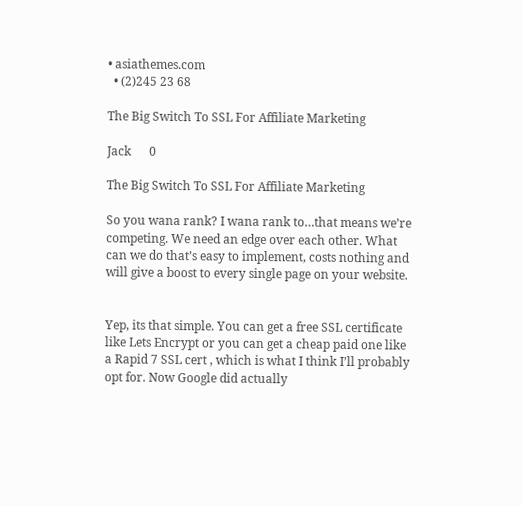• asiathemes.com
  • (2)245 23 68

The Big Switch To SSL For Affiliate Marketing

Jack      0

The Big Switch To SSL For Affiliate Marketing

So you wana rank? I wana rank to…that means we’re competing. We need an edge over each other. What can we do that’s easy to implement, costs nothing and will give a boost to every single page on your website.


Yep, its that simple. You can get a free SSL certificate like Lets Encrypt or you can get a cheap paid one like a Rapid 7 SSL cert , which is what I think I’ll probably opt for. Now Google did actually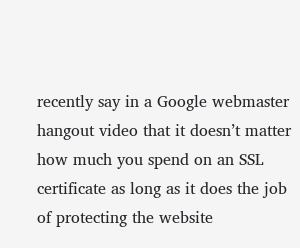recently say in a Google webmaster hangout video that it doesn’t matter how much you spend on an SSL certificate as long as it does the job of protecting the website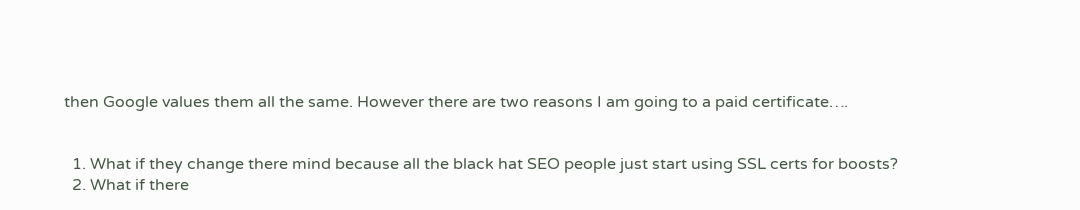then Google values them all the same. However there are two reasons I am going to a paid certificate….


  1. What if they change there mind because all the black hat SEO people just start using SSL certs for boosts?
  2. What if there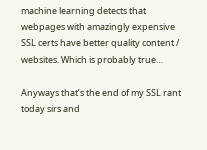machine learning detects that webpages with amazingly expensive SSL certs have better quality content / websites. Which is probably true…

Anyways that’s the end of my SSL rant today sirs and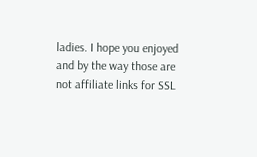ladies. I hope you enjoyed and by the way those are not affiliate links for SSL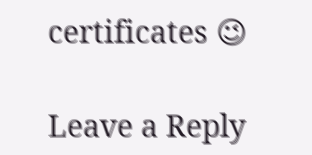certificates 😉

Leave a Reply